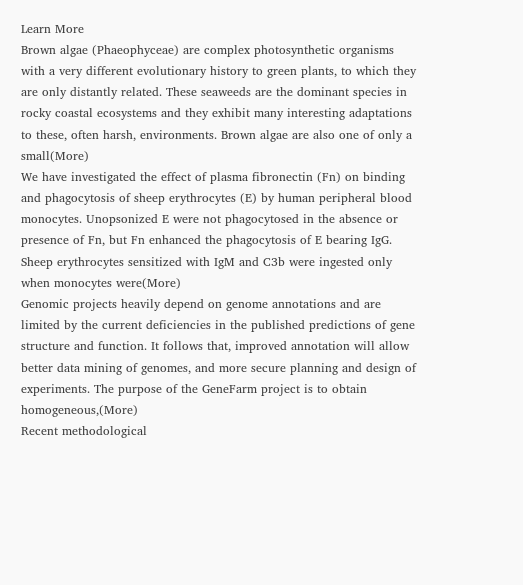Learn More
Brown algae (Phaeophyceae) are complex photosynthetic organisms with a very different evolutionary history to green plants, to which they are only distantly related. These seaweeds are the dominant species in rocky coastal ecosystems and they exhibit many interesting adaptations to these, often harsh, environments. Brown algae are also one of only a small(More)
We have investigated the effect of plasma fibronectin (Fn) on binding and phagocytosis of sheep erythrocytes (E) by human peripheral blood monocytes. Unopsonized E were not phagocytosed in the absence or presence of Fn, but Fn enhanced the phagocytosis of E bearing IgG. Sheep erythrocytes sensitized with IgM and C3b were ingested only when monocytes were(More)
Genomic projects heavily depend on genome annotations and are limited by the current deficiencies in the published predictions of gene structure and function. It follows that, improved annotation will allow better data mining of genomes, and more secure planning and design of experiments. The purpose of the GeneFarm project is to obtain homogeneous,(More)
Recent methodological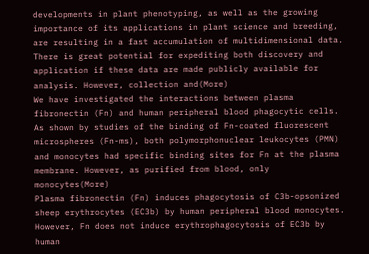developments in plant phenotyping, as well as the growing importance of its applications in plant science and breeding, are resulting in a fast accumulation of multidimensional data. There is great potential for expediting both discovery and application if these data are made publicly available for analysis. However, collection and(More)
We have investigated the interactions between plasma fibronectin (Fn) and human peripheral blood phagocytic cells. As shown by studies of the binding of Fn-coated fluorescent microspheres (Fn-ms), both polymorphonuclear leukocytes (PMN) and monocytes had specific binding sites for Fn at the plasma membrane. However, as purified from blood, only monocytes(More)
Plasma fibronectin (Fn) induces phagocytosis of C3b-opsonized sheep erythrocytes (EC3b) by human peripheral blood monocytes. However, Fn does not induce erythrophagocytosis of EC3b by human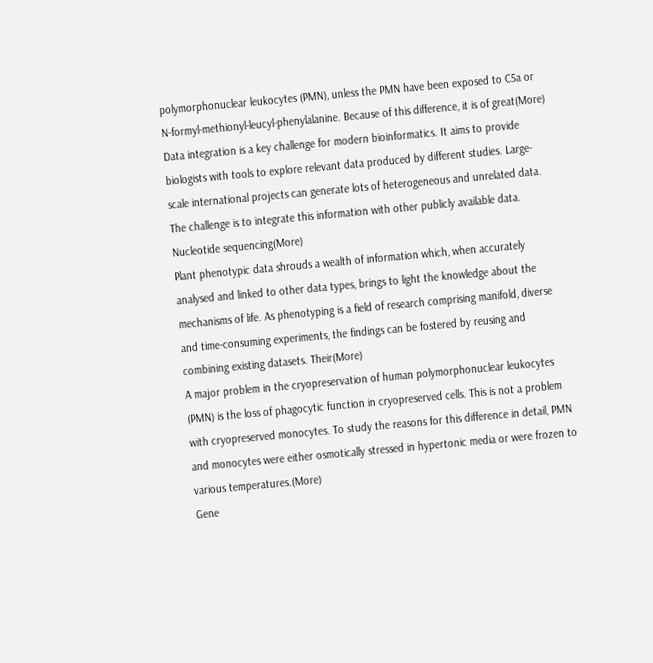polymorphonuclear leukocytes (PMN), unless the PMN have been exposed to C5a or N-formyl-methionyl-leucyl-phenylalanine. Because of this difference, it is of great(More)
Data integration is a key challenge for modern bioinformatics. It aims to provide biologists with tools to explore relevant data produced by different studies. Large-scale international projects can generate lots of heterogeneous and unrelated data. The challenge is to integrate this information with other publicly available data. Nucleotide sequencing(More)
Plant phenotypic data shrouds a wealth of information which, when accurately analysed and linked to other data types, brings to light the knowledge about the mechanisms of life. As phenotyping is a field of research comprising manifold, diverse and time-consuming experiments, the findings can be fostered by reusing and combining existing datasets. Their(More)
A major problem in the cryopreservation of human polymorphonuclear leukocytes (PMN) is the loss of phagocytic function in cryopreserved cells. This is not a problem with cryopreserved monocytes. To study the reasons for this difference in detail, PMN and monocytes were either osmotically stressed in hypertonic media or were frozen to various temperatures.(More)
Gene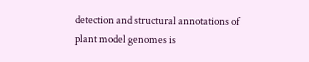detection and structural annotations of plant model genomes is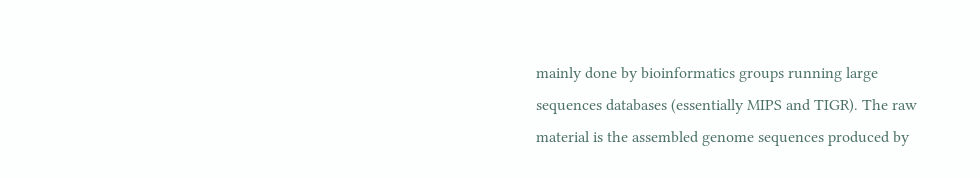mainly done by bioinformatics groups running large sequences databases (essentially MIPS and TIGR). The raw material is the assembled genome sequences produced by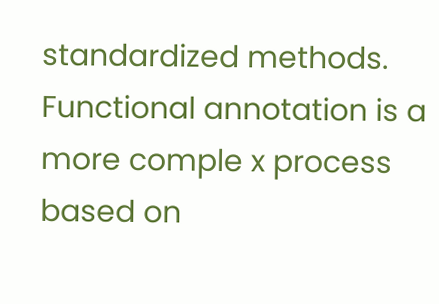standardized methods. Functional annotation is a more comple x process based on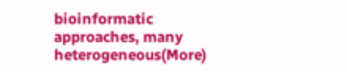bioinformatic approaches, many heterogeneous(More)